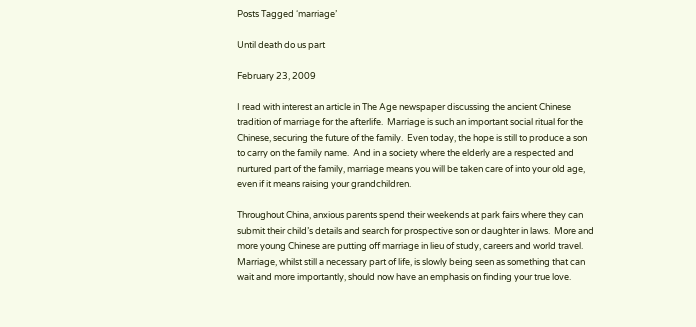Posts Tagged ‘marriage’

Until death do us part

February 23, 2009

I read with interest an article in The Age newspaper discussing the ancient Chinese tradition of marriage for the afterlife.  Marriage is such an important social ritual for the Chinese, securing the future of the family.  Even today, the hope is still to produce a son to carry on the family name.  And in a society where the elderly are a respected and nurtured part of the family, marriage means you will be taken care of into your old age, even if it means raising your grandchildren.

Throughout China, anxious parents spend their weekends at park fairs where they can submit their child’s details and search for prospective son or daughter in laws.  More and more young Chinese are putting off marriage in lieu of study, careers and world travel.  Marriage, whilst still a necessary part of life, is slowly being seen as something that can wait and more importantly, should now have an emphasis on finding your true love.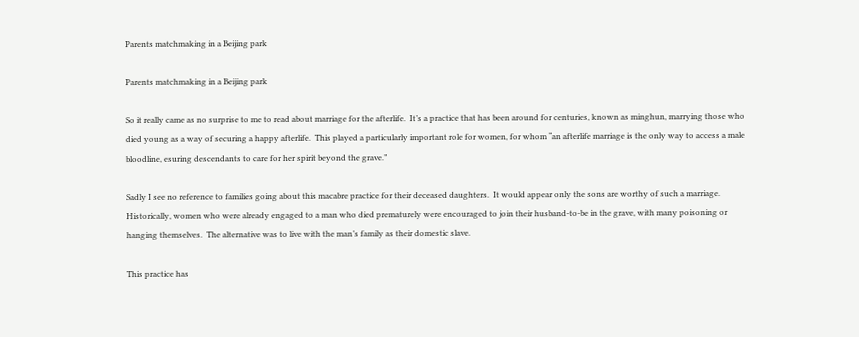Parents matchmaking in a Beijing park

Parents matchmaking in a Beijing park

So it really came as no surprise to me to read about marriage for the afterlife.  It’s a practice that has been around for centuries, known as minghun, marrying those who died young as a way of securing a happy afterlife.  This played a particularly important role for women, for whom “an afterlife marriage is the only way to access a male bloodline, esuring descendants to care for her spirit beyond the grave.”

Sadly I see no reference to families going about this macabre practice for their deceased daughters.  It would appear only the sons are worthy of such a marriage.  Historically, women who were already engaged to a man who died prematurely were encouraged to join their husband-to-be in the grave, with many poisoning or hanging themselves.  The alternative was to live with the man’s family as their domestic slave.

This practice has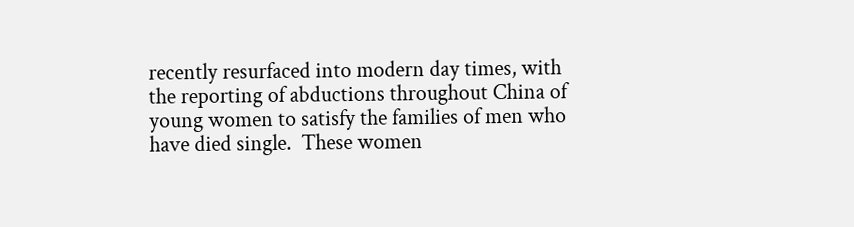recently resurfaced into modern day times, with the reporting of abductions throughout China of young women to satisfy the families of men who have died single.  These women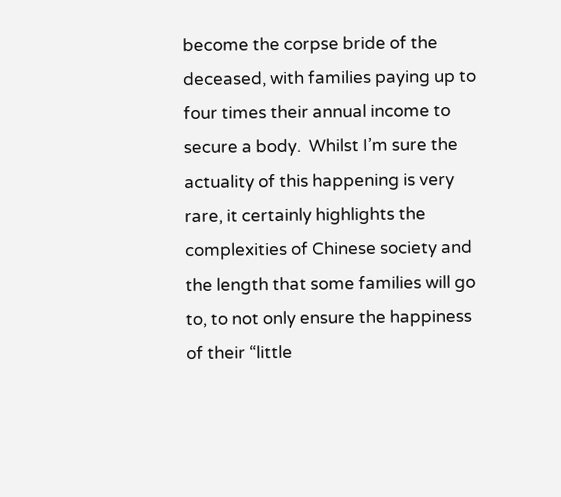become the corpse bride of the deceased, with families paying up to four times their annual income to secure a body.  Whilst I’m sure the actuality of this happening is very rare, it certainly highlights the complexities of Chinese society and the length that some families will go to, to not only ensure the happiness of their “little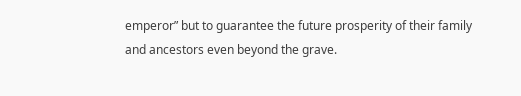emperor” but to guarantee the future prosperity of their family and ancestors even beyond the grave.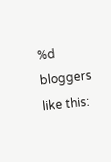%d bloggers like this: